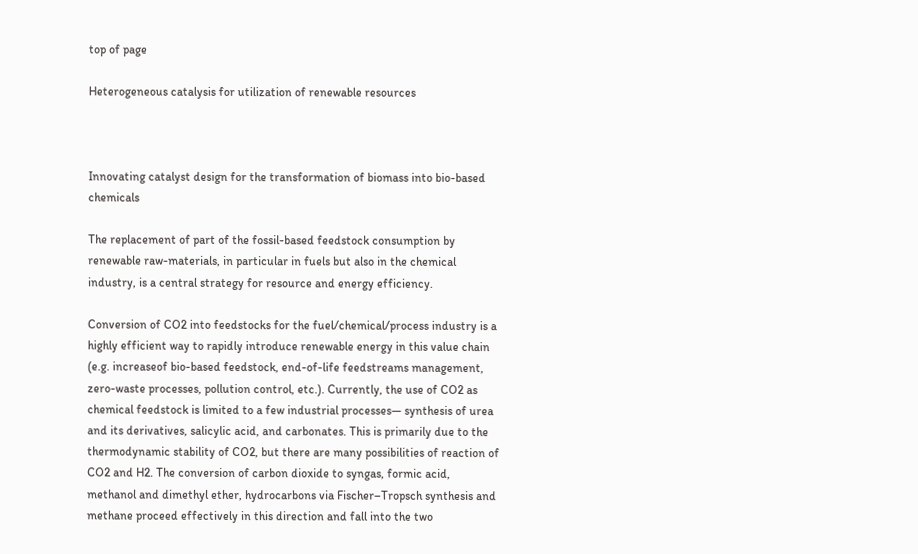top of page

Heterogeneous catalysis for utilization of renewable resources



Innovating catalyst design for the transformation of biomass into bio-based chemicals

The replacement of part of the fossil-based feedstock consumption by renewable raw-materials, in particular in fuels but also in the chemical industry, is a central strategy for resource and energy efficiency.

Conversion of CO2 into feedstocks for the fuel/chemical/process industry is a highly efficient way to rapidly introduce renewable energy in this value chain (e.g. increaseof bio-based feedstock, end-of-life feedstreams management, zero-waste processes, pollution control, etc.). Currently, the use of CO2 as chemical feedstock is limited to a few industrial processes— synthesis of urea and its derivatives, salicylic acid, and carbonates. This is primarily due to the thermodynamic stability of CO2, but there are many possibilities of reaction of CO2 and H2. The conversion of carbon dioxide to syngas, formic acid, methanol and dimethyl ether, hydrocarbons via Fischer–Tropsch synthesis and methane proceed effectively in this direction and fall into the two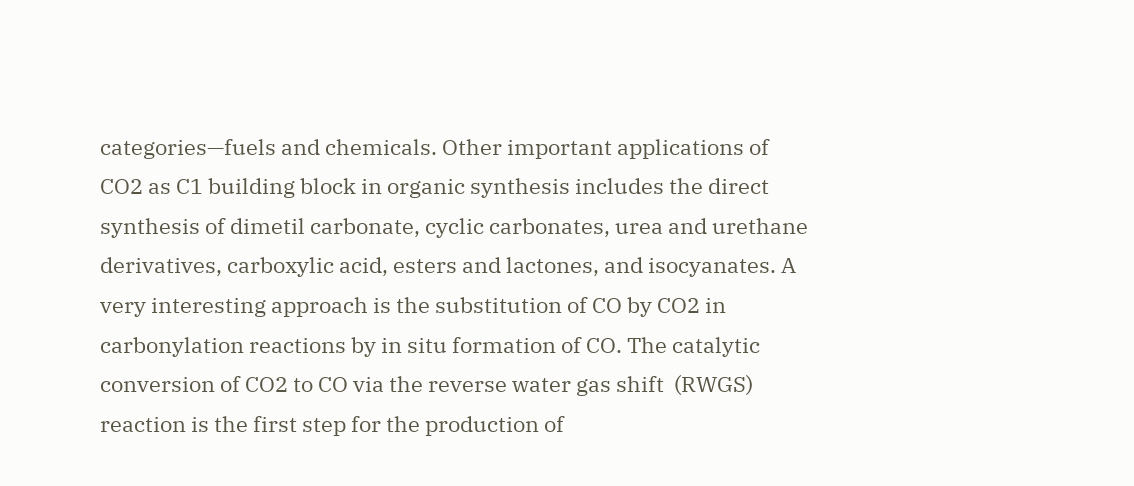categories—fuels and chemicals. Other important applications of CO2 as C1 building block in organic synthesis includes the direct synthesis of dimetil carbonate, cyclic carbonates, urea and urethane derivatives, carboxylic acid, esters and lactones, and isocyanates. A very interesting approach is the substitution of CO by CO2 in carbonylation reactions by in situ formation of CO. The catalytic conversion of CO2 to CO via the reverse water gas shift  (RWGS) reaction is the first step for the production of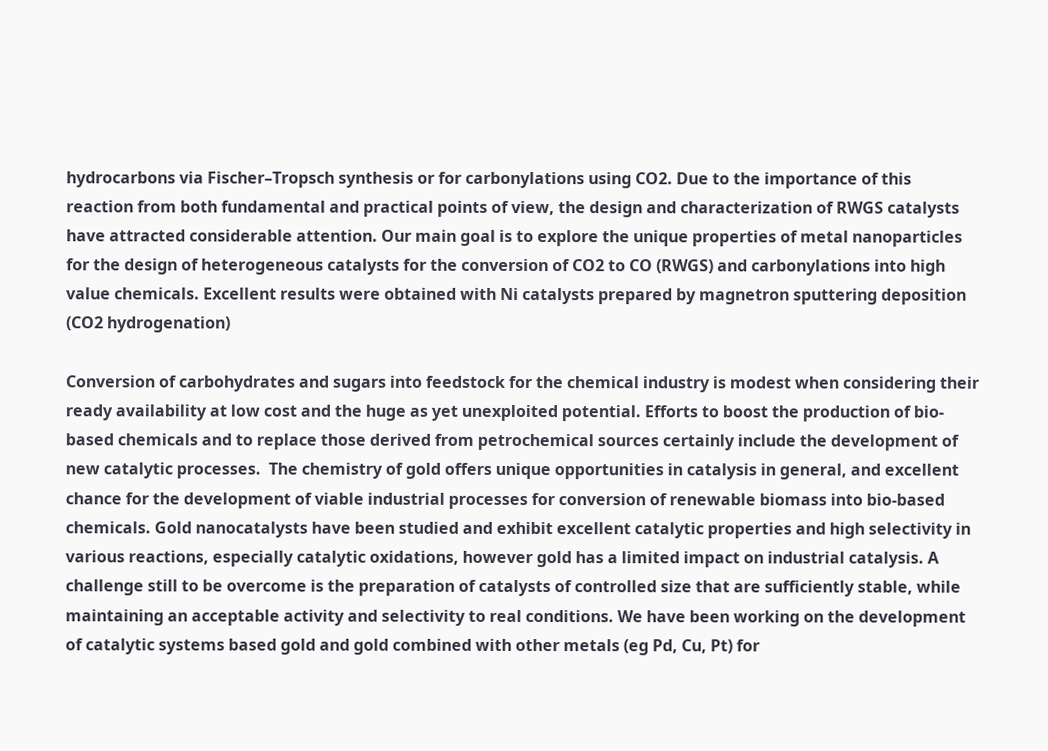hydrocarbons via Fischer–Tropsch synthesis or for carbonylations using CO2. Due to the importance of this reaction from both fundamental and practical points of view, the design and characterization of RWGS catalysts have attracted considerable attention. Our main goal is to explore the unique properties of metal nanoparticles for the design of heterogeneous catalysts for the conversion of CO2 to CO (RWGS) and carbonylations into high value chemicals. Excellent results were obtained with Ni catalysts prepared by magnetron sputtering deposition  (CO2 hydrogenation)

Conversion of carbohydrates and sugars into feedstock for the chemical industry is modest when considering their ready availability at low cost and the huge as yet unexploited potential. Efforts to boost the production of bio-based chemicals and to replace those derived from petrochemical sources certainly include the development of new catalytic processes.  The chemistry of gold offers unique opportunities in catalysis in general, and excellent chance for the development of viable industrial processes for conversion of renewable biomass into bio-based chemicals. Gold nanocatalysts have been studied and exhibit excellent catalytic properties and high selectivity in various reactions, especially catalytic oxidations, however gold has a limited impact on industrial catalysis. A challenge still to be overcome is the preparation of catalysts of controlled size that are sufficiently stable, while maintaining an acceptable activity and selectivity to real conditions. We have been working on the development of catalytic systems based gold and gold combined with other metals (eg Pd, Cu, Pt) for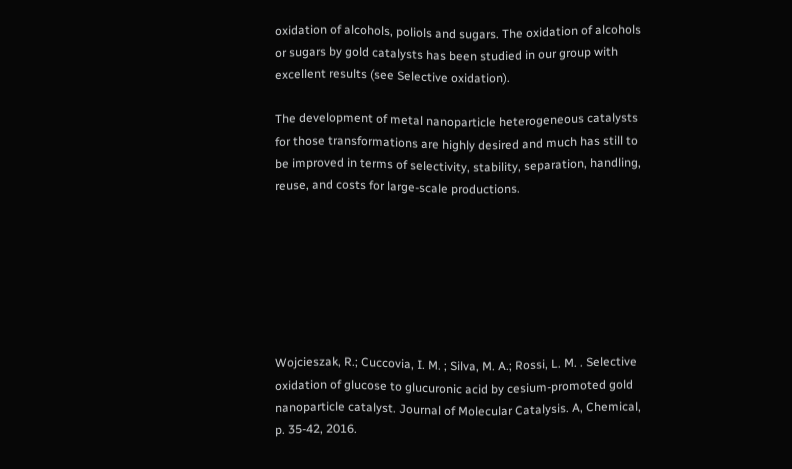oxidation of alcohols, poliols and sugars. The oxidation of alcohols or sugars by gold catalysts has been studied in our group with excellent results (see Selective oxidation).

The development of metal nanoparticle heterogeneous catalysts for those transformations are highly desired and much has still to be improved in terms of selectivity, stability, separation, handling, reuse, and costs for large-scale productions.







Wojcieszak, R.; Cuccovia, I. M. ; Silva, M. A.; Rossi, L. M. . Selective oxidation of glucose to glucuronic acid by cesium-promoted gold nanoparticle catalyst. Journal of Molecular Catalysis. A, Chemical, p. 35-42, 2016.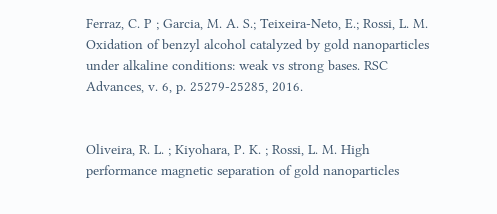Ferraz, C. P ; Garcia, M. A. S.; Teixeira-Neto, E.; Rossi, L. M. Oxidation of benzyl alcohol catalyzed by gold nanoparticles under alkaline conditions: weak vs strong bases. RSC Advances, v. 6, p. 25279-25285, 2016.


Oliveira, R. L. ; Kiyohara, P. K. ; Rossi, L. M. High performance magnetic separation of gold nanoparticles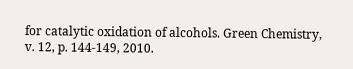for catalytic oxidation of alcohols. Green Chemistry, v. 12, p. 144-149, 2010.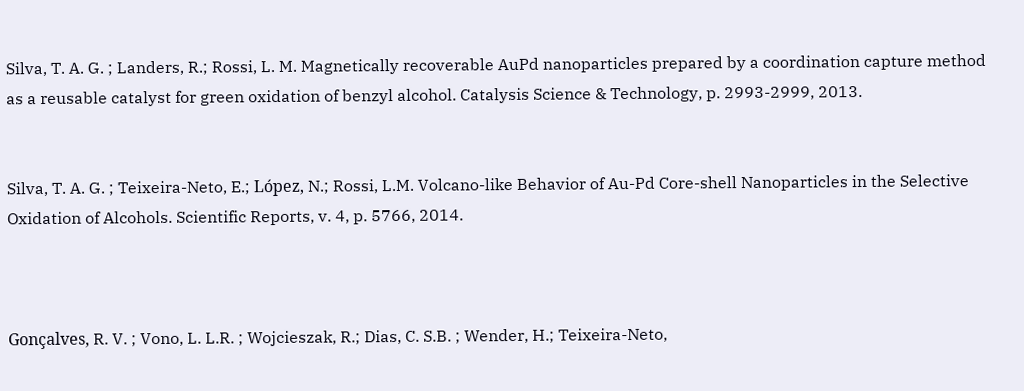Silva, T. A. G. ; Landers, R.; Rossi, L. M. Magnetically recoverable AuPd nanoparticles prepared by a coordination capture method as a reusable catalyst for green oxidation of benzyl alcohol. Catalysis Science & Technology, p. 2993-2999, 2013.


Silva, T. A. G. ; Teixeira-Neto, E.; López, N.; Rossi, L.M. Volcano-like Behavior of Au-Pd Core-shell Nanoparticles in the Selective Oxidation of Alcohols. Scientific Reports, v. 4, p. 5766, 2014.



Gonçalves, R. V. ; Vono, L. L.R. ; Wojcieszak, R.; Dias, C. S.B. ; Wender, H.; Teixeira-Neto,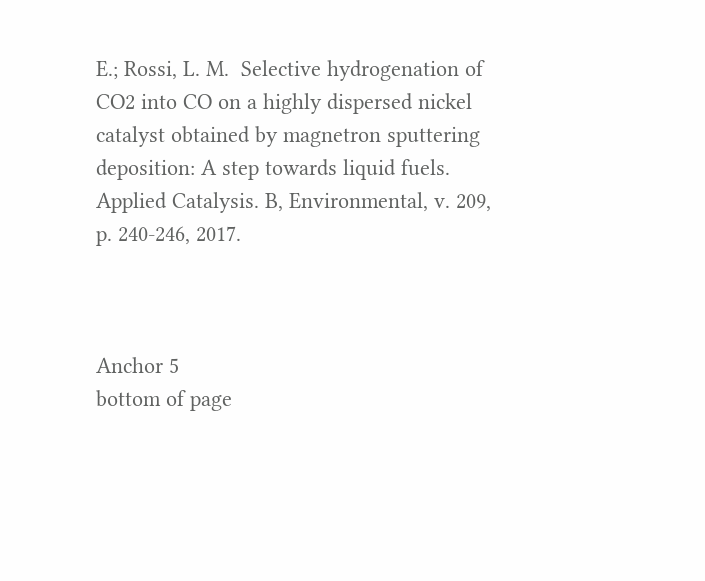E.; Rossi, L. M.  Selective hydrogenation of CO2 into CO on a highly dispersed nickel catalyst obtained by magnetron sputtering deposition: A step towards liquid fuels. Applied Catalysis. B, Environmental, v. 209, p. 240-246, 2017.



Anchor 5
bottom of page